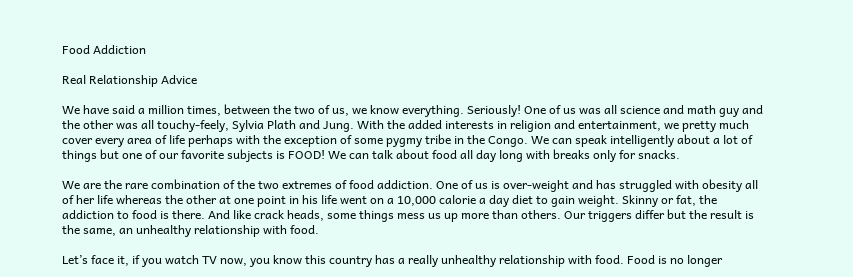Food Addiction

Real Relationship Advice

We have said a million times, between the two of us, we know everything. Seriously! One of us was all science and math guy and the other was all touchy-feely, Sylvia Plath and Jung. With the added interests in religion and entertainment, we pretty much cover every area of life perhaps with the exception of some pygmy tribe in the Congo. We can speak intelligently about a lot of things but one of our favorite subjects is FOOD! We can talk about food all day long with breaks only for snacks.

We are the rare combination of the two extremes of food addiction. One of us is over-weight and has struggled with obesity all of her life whereas the other at one point in his life went on a 10,000 calorie a day diet to gain weight. Skinny or fat, the addiction to food is there. And like crack heads, some things mess us up more than others. Our triggers differ but the result is the same, an unhealthy relationship with food.

Let’s face it, if you watch TV now, you know this country has a really unhealthy relationship with food. Food is no longer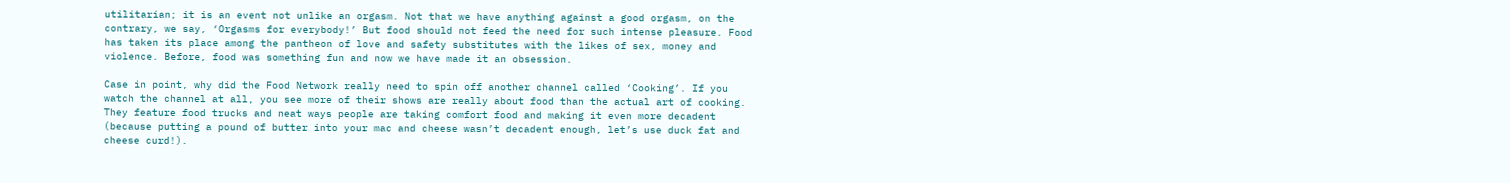utilitarian; it is an event not unlike an orgasm. Not that we have anything against a good orgasm, on the contrary, we say, ‘Orgasms for everybody!’ But food should not feed the need for such intense pleasure. Food has taken its place among the pantheon of love and safety substitutes with the likes of sex, money and violence. Before, food was something fun and now we have made it an obsession.

Case in point, why did the Food Network really need to spin off another channel called ‘Cooking’. If you watch the channel at all, you see more of their shows are really about food than the actual art of cooking. They feature food trucks and neat ways people are taking comfort food and making it even more decadent (because putting a pound of butter into your mac and cheese wasn’t decadent enough, let’s use duck fat and cheese curd!).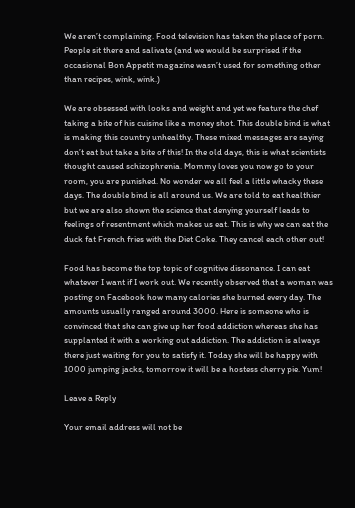We aren’t complaining. Food television has taken the place of porn. People sit there and salivate (and we would be surprised if the occasional Bon Appetit magazine wasn’t used for something other than recipes, wink, wink.)

We are obsessed with looks and weight and yet we feature the chef taking a bite of his cuisine like a money shot. This double bind is what is making this country unhealthy. These mixed messages are saying don’t eat but take a bite of this! In the old days, this is what scientists thought caused schizophrenia. Mommy loves you now go to your room, you are punished. No wonder we all feel a little whacky these days. The double bind is all around us. We are told to eat healthier but we are also shown the science that denying yourself leads to feelings of resentment which makes us eat. This is why we can eat the duck fat French fries with the Diet Coke. They cancel each other out!

Food has become the top topic of cognitive dissonance. I can eat whatever I want if I work out. We recently observed that a woman was posting on Facebook how many calories she burned every day. The amounts usually ranged around 3000. Here is someone who is convinced that she can give up her food addiction whereas she has supplanted it with a working out addiction. The addiction is always there just waiting for you to satisfy it. Today she will be happy with 1000 jumping jacks, tomorrow it will be a hostess cherry pie. Yum!

Leave a Reply

Your email address will not be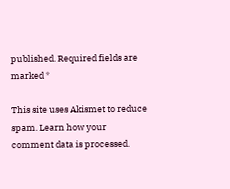published. Required fields are marked *

This site uses Akismet to reduce spam. Learn how your comment data is processed.